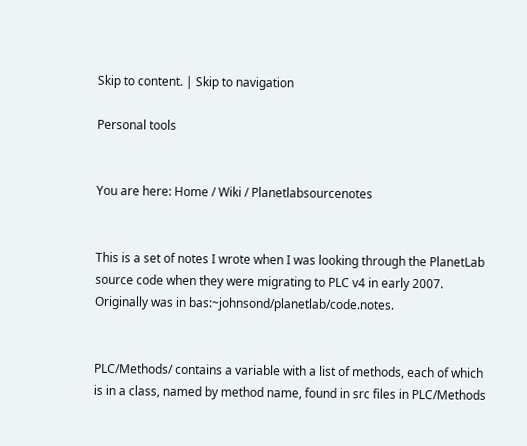Skip to content. | Skip to navigation

Personal tools


You are here: Home / Wiki / Planetlabsourcenotes


This is a set of notes I wrote when I was looking through the PlanetLab source code when they were migrating to PLC v4 in early 2007. Originally was in bas:~johnsond/planetlab/code.notes.


PLC/Methods/ contains a variable with a list of methods, each of which is in a class, named by method name, found in src files in PLC/Methods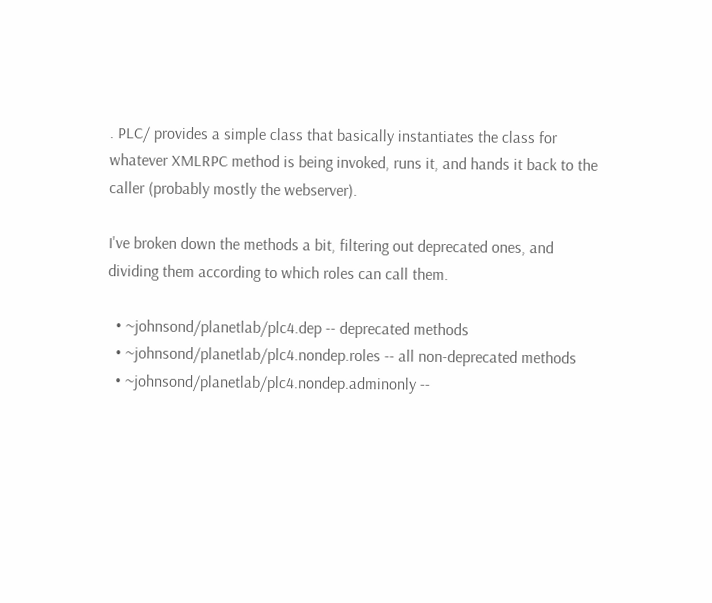. PLC/ provides a simple class that basically instantiates the class for whatever XMLRPC method is being invoked, runs it, and hands it back to the caller (probably mostly the webserver).

I've broken down the methods a bit, filtering out deprecated ones, and dividing them according to which roles can call them.

  • ~johnsond/planetlab/plc4.dep -- deprecated methods
  • ~johnsond/planetlab/plc4.nondep.roles -- all non-deprecated methods
  • ~johnsond/planetlab/plc4.nondep.adminonly --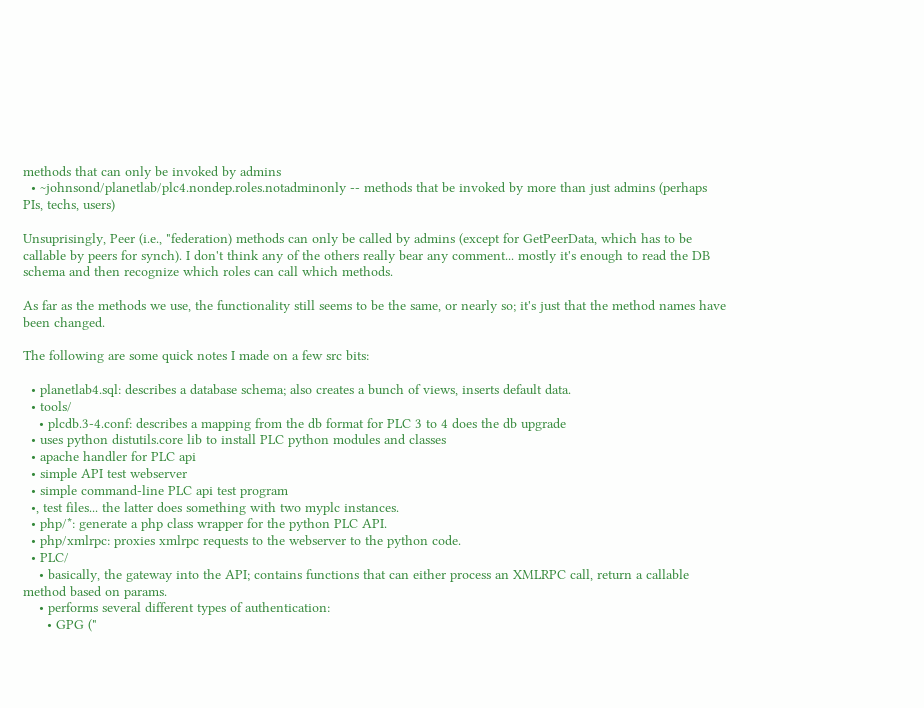methods that can only be invoked by admins
  • ~johnsond/planetlab/plc4.nondep.roles.notadminonly -- methods that be invoked by more than just admins (perhaps PIs, techs, users)

Unsuprisingly, Peer (i.e., "federation) methods can only be called by admins (except for GetPeerData, which has to be callable by peers for synch). I don't think any of the others really bear any comment... mostly it's enough to read the DB schema and then recognize which roles can call which methods.

As far as the methods we use, the functionality still seems to be the same, or nearly so; it's just that the method names have been changed.

The following are some quick notes I made on a few src bits:

  • planetlab4.sql: describes a database schema; also creates a bunch of views, inserts default data.
  • tools/
    • plcdb.3-4.conf: describes a mapping from the db format for PLC 3 to 4 does the db upgrade
  • uses python distutils.core lib to install PLC python modules and classes
  • apache handler for PLC api
  • simple API test webserver
  • simple command-line PLC api test program
  •, test files... the latter does something with two myplc instances.
  • php/*: generate a php class wrapper for the python PLC API.
  • php/xmlrpc: proxies xmlrpc requests to the webserver to the python code.
  • PLC/
    • basically, the gateway into the API; contains functions that can either process an XMLRPC call, return a callable method based on params.
    • performs several different types of authentication:
      • GPG ("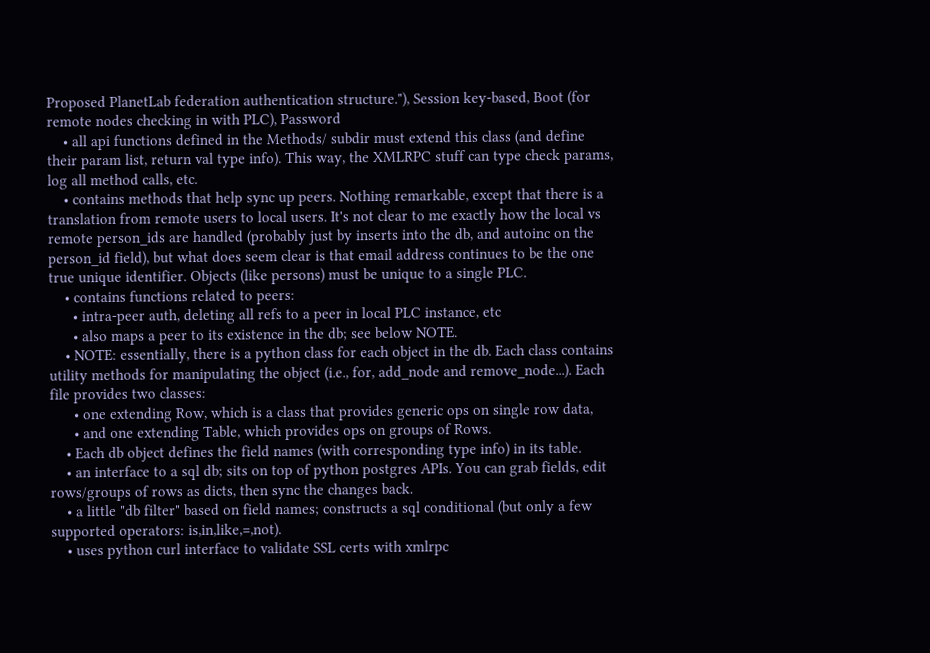Proposed PlanetLab federation authentication structure."), Session key-based, Boot (for remote nodes checking in with PLC), Password
    • all api functions defined in the Methods/ subdir must extend this class (and define their param list, return val type info). This way, the XMLRPC stuff can type check params, log all method calls, etc.
    • contains methods that help sync up peers. Nothing remarkable, except that there is a translation from remote users to local users. It's not clear to me exactly how the local vs remote person_ids are handled (probably just by inserts into the db, and autoinc on the person_id field), but what does seem clear is that email address continues to be the one true unique identifier. Objects (like persons) must be unique to a single PLC.
    • contains functions related to peers:
      • intra-peer auth, deleting all refs to a peer in local PLC instance, etc
      • also maps a peer to its existence in the db; see below NOTE.
    • NOTE: essentially, there is a python class for each object in the db. Each class contains utility methods for manipulating the object (i.e., for, add_node and remove_node...). Each file provides two classes:
      • one extending Row, which is a class that provides generic ops on single row data,
      • and one extending Table, which provides ops on groups of Rows.
    • Each db object defines the field names (with corresponding type info) in its table.
    • an interface to a sql db; sits on top of python postgres APIs. You can grab fields, edit rows/groups of rows as dicts, then sync the changes back.
    • a little "db filter" based on field names; constructs a sql conditional (but only a few supported operators: is,in,like,=,not).
    • uses python curl interface to validate SSL certs with xmlrpc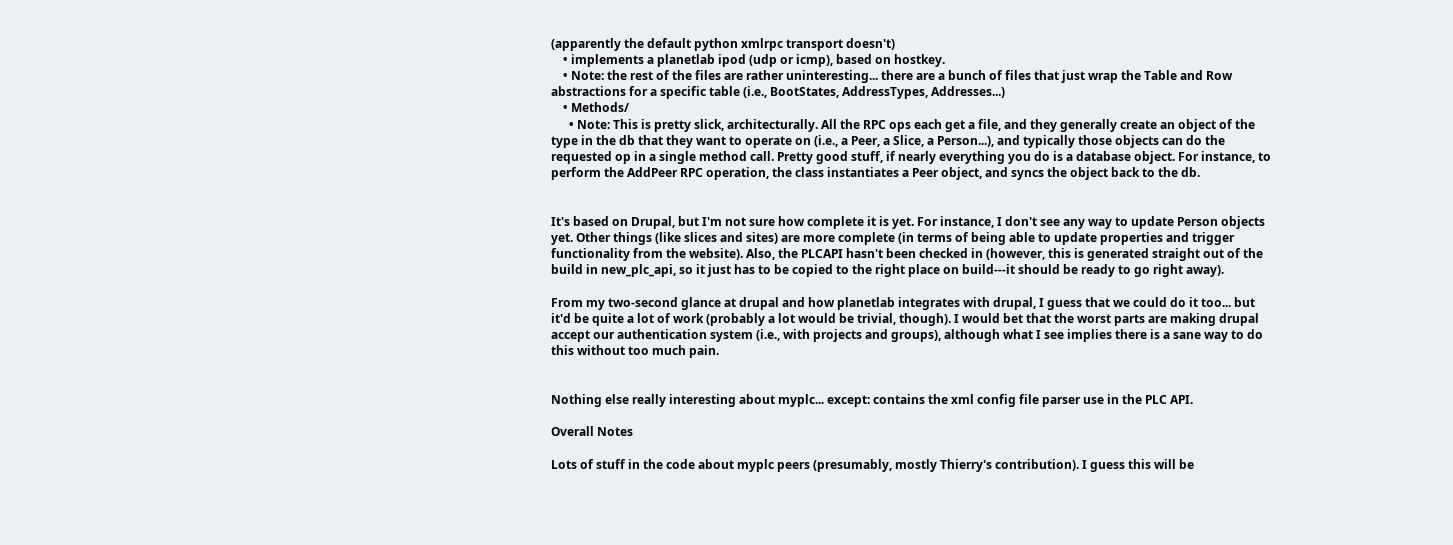(apparently the default python xmlrpc transport doesn't)
    • implements a planetlab ipod (udp or icmp), based on hostkey.
    • Note: the rest of the files are rather uninteresting... there are a bunch of files that just wrap the Table and Row abstractions for a specific table (i.e., BootStates, AddressTypes, Addresses...)
    • Methods/
      • Note: This is pretty slick, architecturally. All the RPC ops each get a file, and they generally create an object of the type in the db that they want to operate on (i.e., a Peer, a Slice, a Person...), and typically those objects can do the requested op in a single method call. Pretty good stuff, if nearly everything you do is a database object. For instance, to perform the AddPeer RPC operation, the class instantiates a Peer object, and syncs the object back to the db.


It's based on Drupal, but I'm not sure how complete it is yet. For instance, I don't see any way to update Person objects yet. Other things (like slices and sites) are more complete (in terms of being able to update properties and trigger functionality from the website). Also, the PLCAPI hasn't been checked in (however, this is generated straight out of the build in new_plc_api, so it just has to be copied to the right place on build---it should be ready to go right away).

From my two-second glance at drupal and how planetlab integrates with drupal, I guess that we could do it too... but it'd be quite a lot of work (probably a lot would be trivial, though). I would bet that the worst parts are making drupal accept our authentication system (i.e., with projects and groups), although what I see implies there is a sane way to do this without too much pain.


Nothing else really interesting about myplc... except: contains the xml config file parser use in the PLC API.

Overall Notes

Lots of stuff in the code about myplc peers (presumably, mostly Thierry's contribution). I guess this will be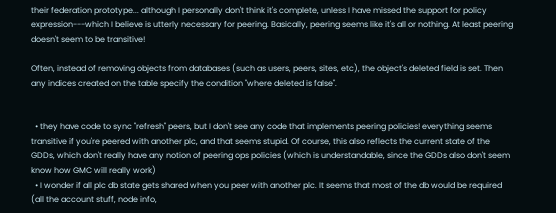their federation prototype... although I personally don't think it's complete, unless I have missed the support for policy expression---which I believe is utterly necessary for peering. Basically, peering seems like it's all or nothing. At least peering doesn't seem to be transitive!

Often, instead of removing objects from databases (such as users, peers, sites, etc), the object's deleted field is set. Then any indices created on the table specify the condition "where deleted is false".


  • they have code to sync "refresh" peers, but I don't see any code that implements peering policies! everything seems transitive if you're peered with another plc, and that seems stupid. Of course, this also reflects the current state of the GDDs, which don't really have any notion of peering ops policies (which is understandable, since the GDDs also don't seem know how GMC will really work)
  • I wonder if all plc db state gets shared when you peer with another plc. It seems that most of the db would be required (all the account stuff, node info,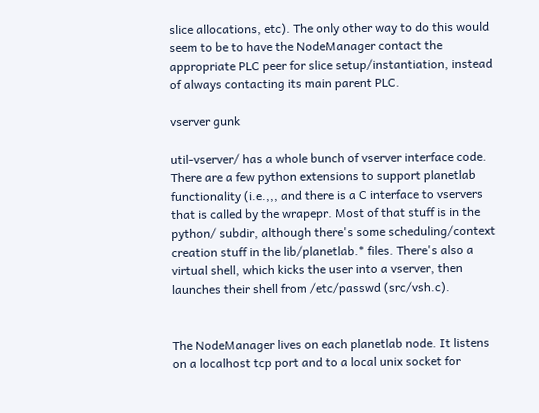slice allocations, etc). The only other way to do this would seem to be to have the NodeManager contact the appropriate PLC peer for slice setup/instantiation, instead of always contacting its main parent PLC.

vserver gunk

util-vserver/ has a whole bunch of vserver interface code. There are a few python extensions to support planetlab functionality (i.e.,,, and there is a C interface to vservers that is called by the wrapepr. Most of that stuff is in the python/ subdir, although there's some scheduling/context creation stuff in the lib/planetlab.* files. There's also a virtual shell, which kicks the user into a vserver, then launches their shell from /etc/passwd (src/vsh.c).


The NodeManager lives on each planetlab node. It listens on a localhost tcp port and to a local unix socket for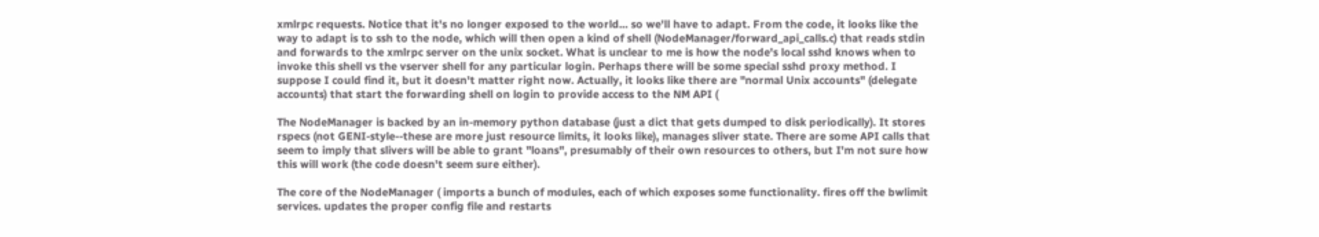xmlrpc requests. Notice that it's no longer exposed to the world... so we'll have to adapt. From the code, it looks like the way to adapt is to ssh to the node, which will then open a kind of shell (NodeManager/forward_api_calls.c) that reads stdin and forwards to the xmlrpc server on the unix socket. What is unclear to me is how the node's local sshd knows when to invoke this shell vs the vserver shell for any particular login. Perhaps there will be some special sshd proxy method. I suppose I could find it, but it doesn't matter right now. Actually, it looks like there are "normal Unix accounts" (delegate accounts) that start the forwarding shell on login to provide access to the NM API (

The NodeManager is backed by an in-memory python database (just a dict that gets dumped to disk periodically). It stores rspecs (not GENI-style--these are more just resource limits, it looks like), manages sliver state. There are some API calls that seem to imply that slivers will be able to grant "loans", presumably of their own resources to others, but I'm not sure how this will work (the code doesn't seem sure either).

The core of the NodeManager ( imports a bunch of modules, each of which exposes some functionality. fires off the bwlimit services. updates the proper config file and restarts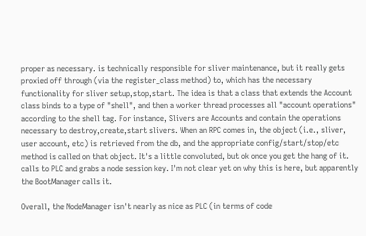proper as necessary. is technically responsible for sliver maintenance, but it really gets proxied off through (via the register_class method) to, which has the necessary functionality for sliver setup,stop,start. The idea is that a class that extends the Account class binds to a type of "shell", and then a worker thread processes all "account operations" according to the shell tag. For instance, Slivers are Accounts and contain the operations necessary to destroy,create,start slivers. When an RPC comes in, the object (i.e., sliver, user account, etc) is retrieved from the db, and the appropriate config/start/stop/etc method is called on that object. It's a little convoluted, but ok once you get the hang of it. calls to PLC and grabs a node session key. I'm not clear yet on why this is here, but apparently the BootManager calls it.

Overall, the NodeManager isn't nearly as nice as PLC (in terms of code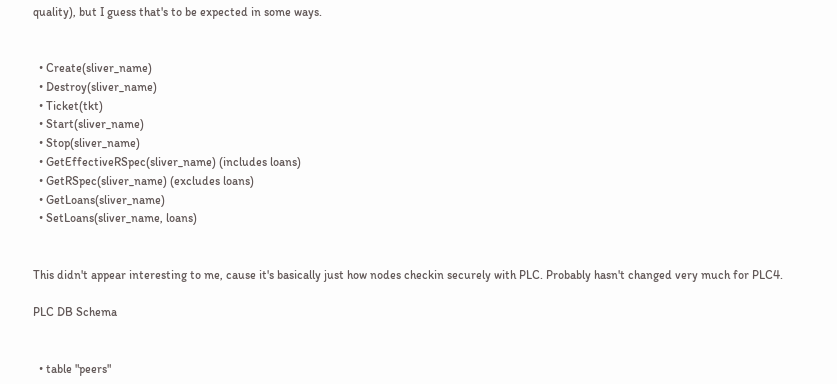quality), but I guess that's to be expected in some ways.


  • Create(sliver_name)
  • Destroy(sliver_name)
  • Ticket(tkt)
  • Start(sliver_name)
  • Stop(sliver_name)
  • GetEffectiveRSpec(sliver_name) (includes loans)
  • GetRSpec(sliver_name) (excludes loans)
  • GetLoans(sliver_name)
  • SetLoans(sliver_name, loans)


This didn't appear interesting to me, cause it's basically just how nodes checkin securely with PLC. Probably hasn't changed very much for PLC4.

PLC DB Schema


  • table "peers"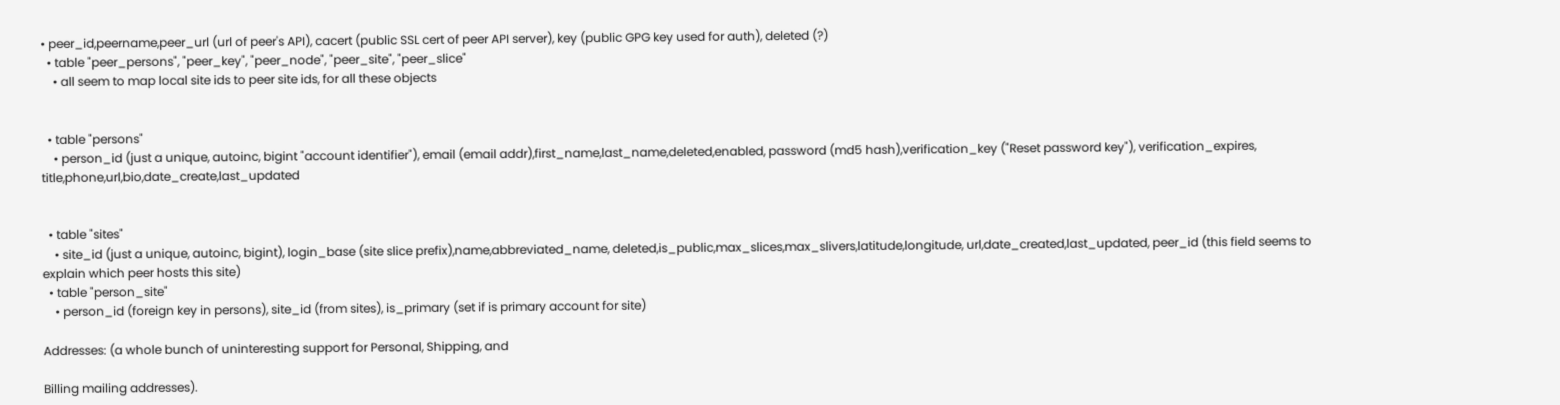• peer_id,peername,peer_url (url of peer's API), cacert (public SSL cert of peer API server), key (public GPG key used for auth), deleted (?)
  • table "peer_persons", "peer_key", "peer_node", "peer_site", "peer_slice"
    • all seem to map local site ids to peer site ids, for all these objects


  • table "persons"
    • person_id (just a unique, autoinc, bigint "account identifier"), email (email addr),first_name,last_name,deleted,enabled, password (md5 hash),verification_key ("Reset password key"), verification_expires, title,phone,url,bio,date_create,last_updated


  • table "sites"
    • site_id (just a unique, autoinc, bigint), login_base (site slice prefix),name,abbreviated_name, deleted,is_public,max_slices,max_slivers,latitude,longitude, url,date_created,last_updated, peer_id (this field seems to explain which peer hosts this site)
  • table "person_site"
    • person_id (foreign key in persons), site_id (from sites), is_primary (set if is primary account for site)

Addresses: (a whole bunch of uninteresting support for Personal, Shipping, and

Billing mailing addresses).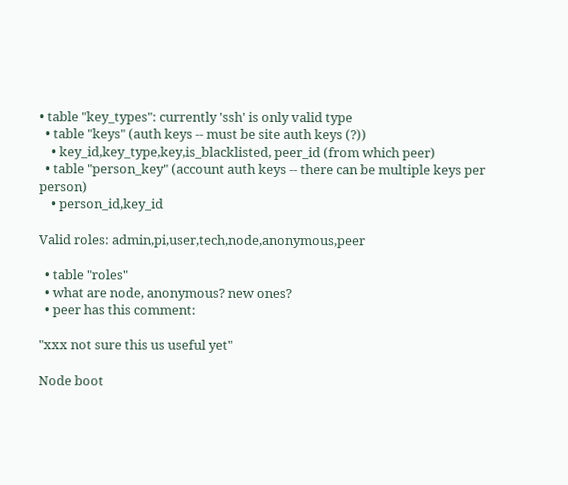• table "key_types": currently 'ssh' is only valid type
  • table "keys" (auth keys -- must be site auth keys (?))
    • key_id,key_type,key,is_blacklisted, peer_id (from which peer)
  • table "person_key" (account auth keys -- there can be multiple keys per person)
    • person_id,key_id

Valid roles: admin,pi,user,tech,node,anonymous,peer

  • table "roles"
  • what are node, anonymous? new ones?
  • peer has this comment:

"xxx not sure this us useful yet"

Node boot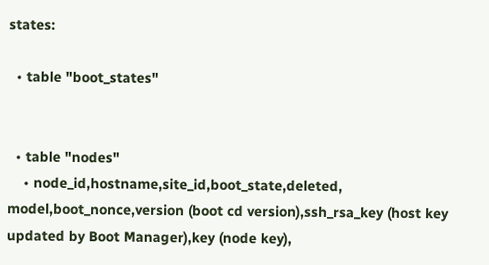states:

  • table "boot_states"


  • table "nodes"
    • node_id,hostname,site_id,boot_state,deleted, model,boot_nonce,version (boot cd version),ssh_rsa_key (host key updated by Boot Manager),key (node key),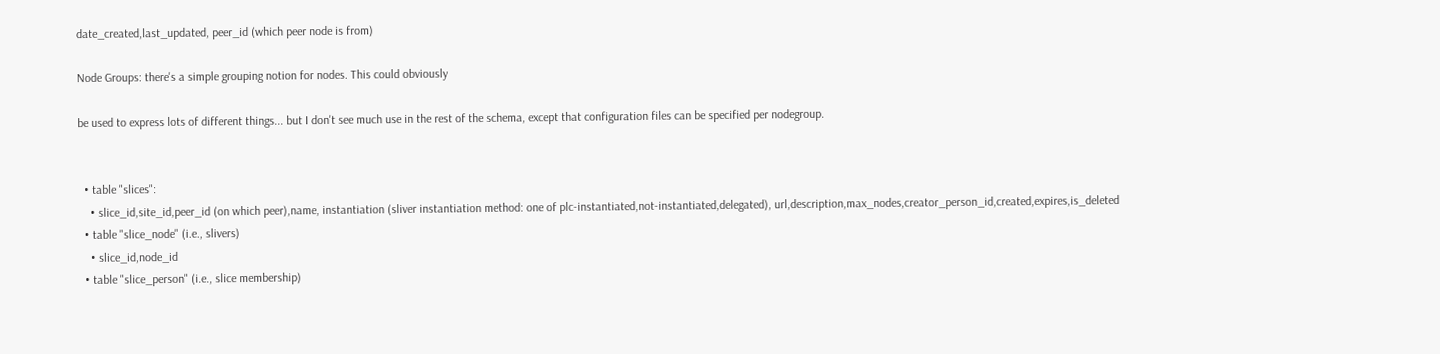date_created,last_updated, peer_id (which peer node is from)

Node Groups: there's a simple grouping notion for nodes. This could obviously

be used to express lots of different things... but I don't see much use in the rest of the schema, except that configuration files can be specified per nodegroup.


  • table "slices":
    • slice_id,site_id,peer_id (on which peer),name, instantiation (sliver instantiation method: one of plc-instantiated,not-instantiated,delegated), url,description,max_nodes,creator_person_id,created,expires,is_deleted
  • table "slice_node" (i.e., slivers)
    • slice_id,node_id
  • table "slice_person" (i.e., slice membership)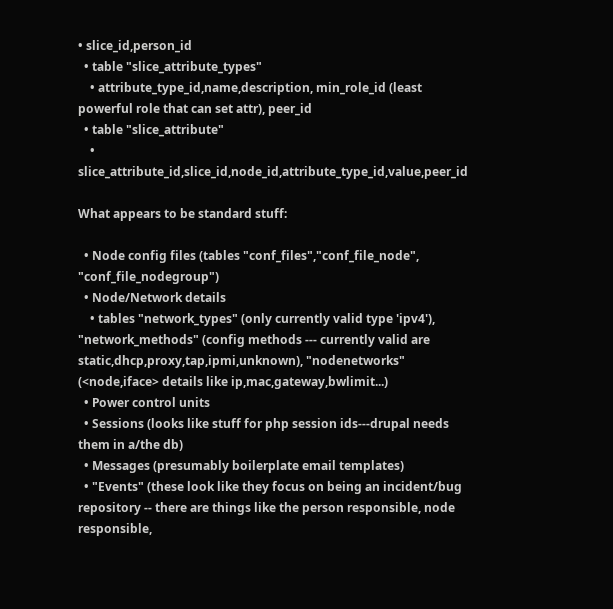• slice_id,person_id
  • table "slice_attribute_types"
    • attribute_type_id,name,description, min_role_id (least powerful role that can set attr), peer_id
  • table "slice_attribute"
    • slice_attribute_id,slice_id,node_id,attribute_type_id,value,peer_id

What appears to be standard stuff:

  • Node config files (tables "conf_files","conf_file_node", "conf_file_nodegroup")
  • Node/Network details
    • tables "network_types" (only currently valid type 'ipv4'), "network_methods" (config methods --- currently valid are static,dhcp,proxy,tap,ipmi,unknown), "nodenetworks" (<node,iface> details like ip,mac,gateway,bwlimit...)
  • Power control units
  • Sessions (looks like stuff for php session ids---drupal needs them in a/the db)
  • Messages (presumably boilerplate email templates)
  • "Events" (these look like they focus on being an incident/bug repository -- there are things like the person responsible, node responsible,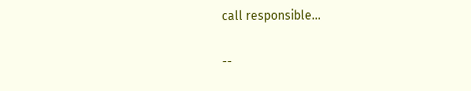call responsible...

--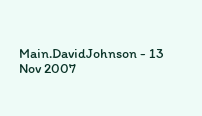Main.DavidJohnson - 13 Nov 2007